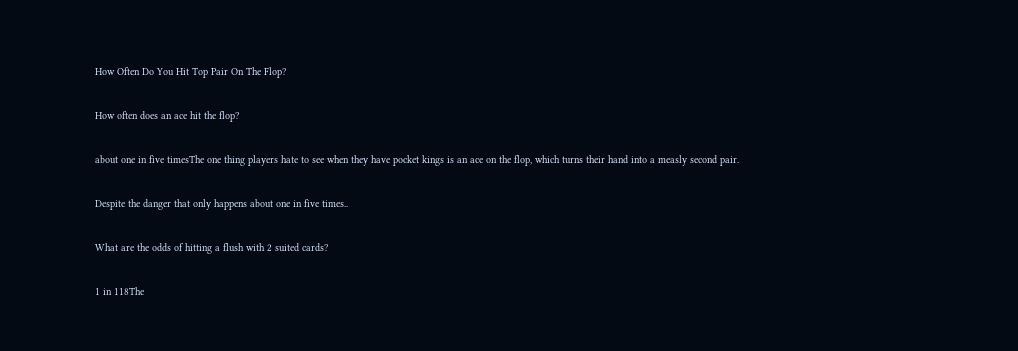How Often Do You Hit Top Pair On The Flop?

How often does an ace hit the flop?

about one in five timesThe one thing players hate to see when they have pocket kings is an ace on the flop, which turns their hand into a measly second pair.

Despite the danger that only happens about one in five times..

What are the odds of hitting a flush with 2 suited cards?

1 in 118The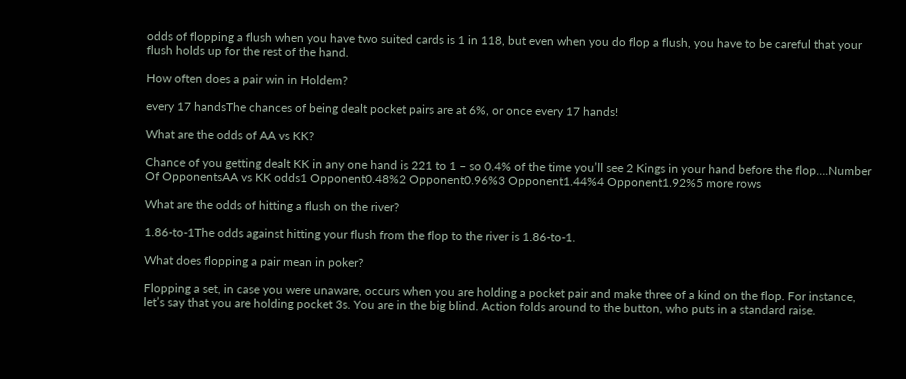odds of flopping a flush when you have two suited cards is 1 in 118, but even when you do flop a flush, you have to be careful that your flush holds up for the rest of the hand.

How often does a pair win in Holdem?

every 17 handsThe chances of being dealt pocket pairs are at 6%, or once every 17 hands!

What are the odds of AA vs KK?

Chance of you getting dealt KK in any one hand is 221 to 1 – so 0.4% of the time you’ll see 2 Kings in your hand before the flop….Number Of OpponentsAA vs KK odds1 Opponent0.48%2 Opponent0.96%3 Opponent1.44%4 Opponent1.92%5 more rows

What are the odds of hitting a flush on the river?

1.86-to-1The odds against hitting your flush from the flop to the river is 1.86-to-1.

What does flopping a pair mean in poker?

Flopping a set, in case you were unaware, occurs when you are holding a pocket pair and make three of a kind on the flop. For instance, let’s say that you are holding pocket 3s. You are in the big blind. Action folds around to the button, who puts in a standard raise.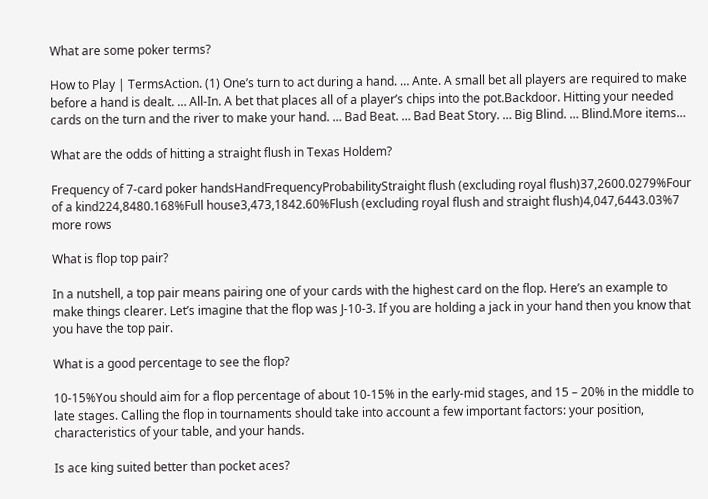What are some poker terms?

How to Play | TermsAction. (1) One’s turn to act during a hand. … Ante. A small bet all players are required to make before a hand is dealt. … All-In. A bet that places all of a player’s chips into the pot.Backdoor. Hitting your needed cards on the turn and the river to make your hand. … Bad Beat. … Bad Beat Story. … Big Blind. … Blind.More items…

What are the odds of hitting a straight flush in Texas Holdem?

Frequency of 7-card poker handsHandFrequencyProbabilityStraight flush (excluding royal flush)37,2600.0279%Four of a kind224,8480.168%Full house3,473,1842.60%Flush (excluding royal flush and straight flush)4,047,6443.03%7 more rows

What is flop top pair?

In a nutshell, a top pair means pairing one of your cards with the highest card on the flop. Here’s an example to make things clearer. Let’s imagine that the flop was J-10-3. If you are holding a jack in your hand then you know that you have the top pair.

What is a good percentage to see the flop?

10-15%You should aim for a flop percentage of about 10-15% in the early-mid stages, and 15 – 20% in the middle to late stages. Calling the flop in tournaments should take into account a few important factors: your position, characteristics of your table, and your hands.

Is ace king suited better than pocket aces?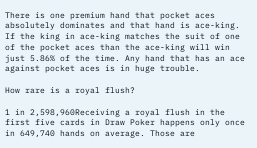There is one premium hand that pocket aces absolutely dominates and that hand is ace-king. If the king in ace-king matches the suit of one of the pocket aces than the ace-king will win just 5.86% of the time. Any hand that has an ace against pocket aces is in huge trouble.

How rare is a royal flush?

1 in 2,598,960Receiving a royal flush in the first five cards in Draw Poker happens only once in 649,740 hands on average. Those are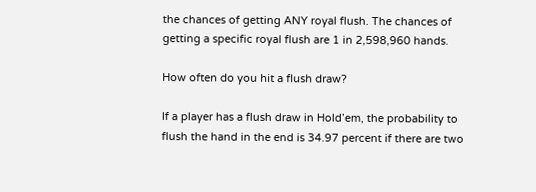the chances of getting ANY royal flush. The chances of getting a specific royal flush are 1 in 2,598,960 hands.

How often do you hit a flush draw?

If a player has a flush draw in Hold’em, the probability to flush the hand in the end is 34.97 percent if there are two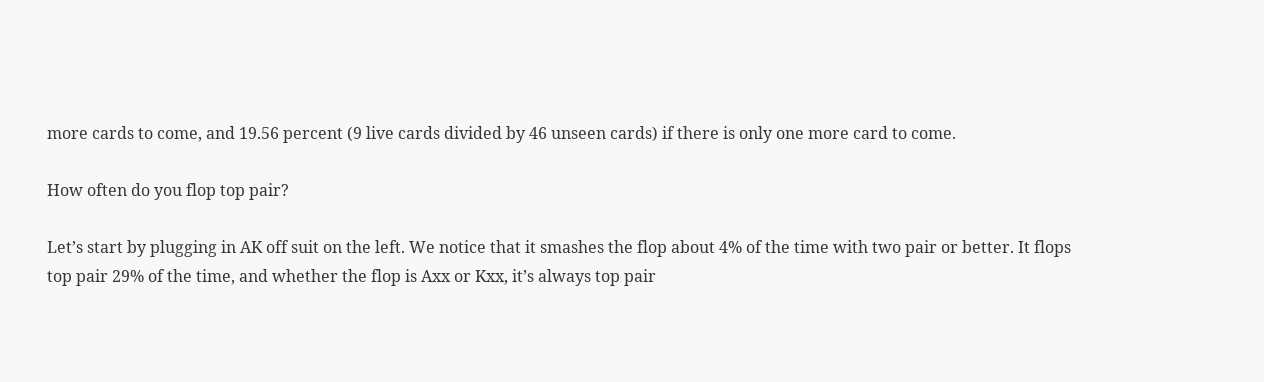more cards to come, and 19.56 percent (9 live cards divided by 46 unseen cards) if there is only one more card to come.

How often do you flop top pair?

Let’s start by plugging in AK off suit on the left. We notice that it smashes the flop about 4% of the time with two pair or better. It flops top pair 29% of the time, and whether the flop is Axx or Kxx, it’s always top pair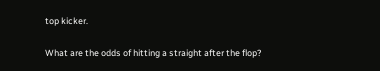top kicker.

What are the odds of hitting a straight after the flop?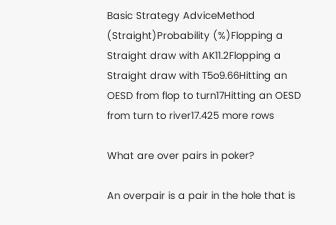Basic Strategy AdviceMethod (Straight)Probability (%)Flopping a Straight draw with AK11.2Flopping a Straight draw with T5o9.66Hitting an OESD from flop to turn17Hitting an OESD from turn to river17.425 more rows

What are over pairs in poker?

An overpair is a pair in the hole that is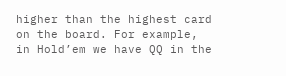higher than the highest card on the board. For example, in Hold’em we have QQ in the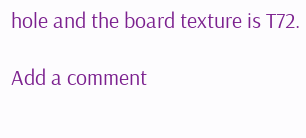hole and the board texture is T72.

Add a comment